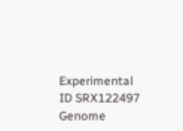Experimental ID SRX122497
Genome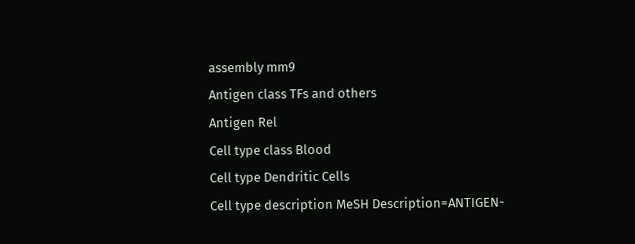assembly mm9
Antigen class TFs and others
Antigen Rel
Cell type class Blood
Cell type Dendritic Cells
Cell type description MeSH Description=ANTIGEN-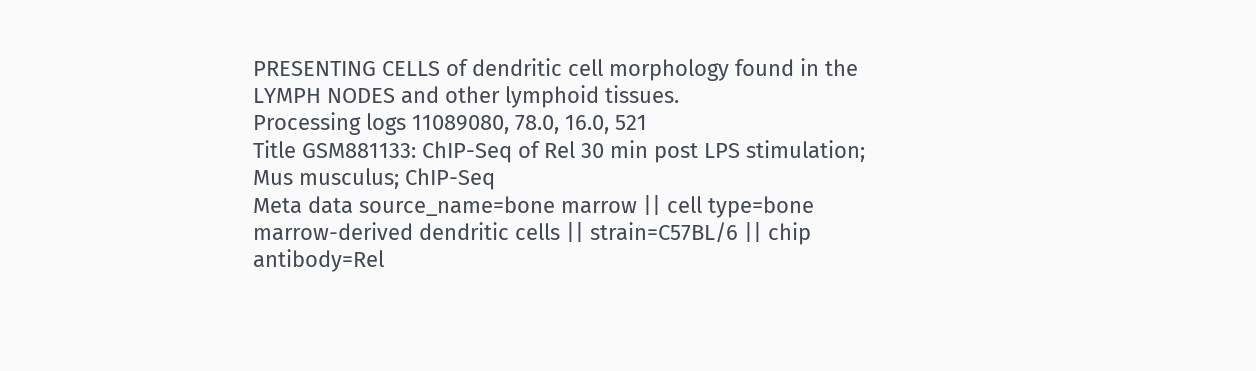PRESENTING CELLS of dendritic cell morphology found in the LYMPH NODES and other lymphoid tissues.
Processing logs 11089080, 78.0, 16.0, 521
Title GSM881133: ChIP-Seq of Rel 30 min post LPS stimulation; Mus musculus; ChIP-Seq
Meta data source_name=bone marrow || cell type=bone marrow-derived dendritic cells || strain=C57BL/6 || chip antibody=Rel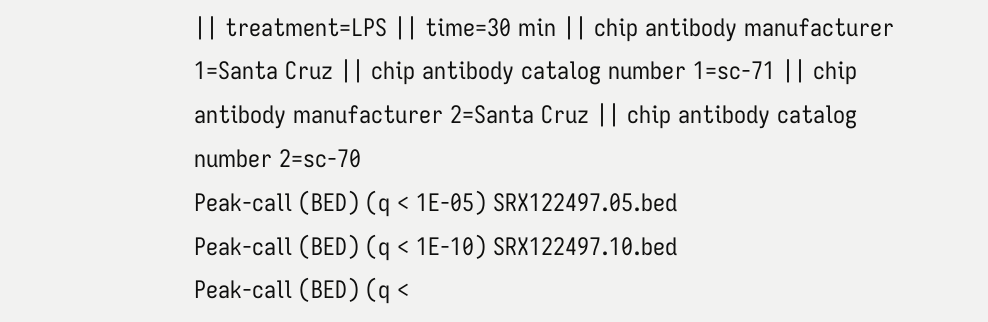|| treatment=LPS || time=30 min || chip antibody manufacturer 1=Santa Cruz || chip antibody catalog number 1=sc-71 || chip antibody manufacturer 2=Santa Cruz || chip antibody catalog number 2=sc-70
Peak-call (BED) (q < 1E-05) SRX122497.05.bed
Peak-call (BED) (q < 1E-10) SRX122497.10.bed
Peak-call (BED) (q <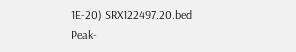1E-20) SRX122497.20.bed
Peak-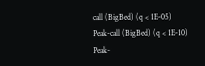call (BigBed) (q < 1E-05)
Peak-call (BigBed) (q < 1E-10)
Peak-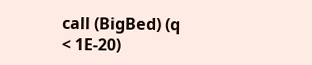call (BigBed) (q < 1E-20)